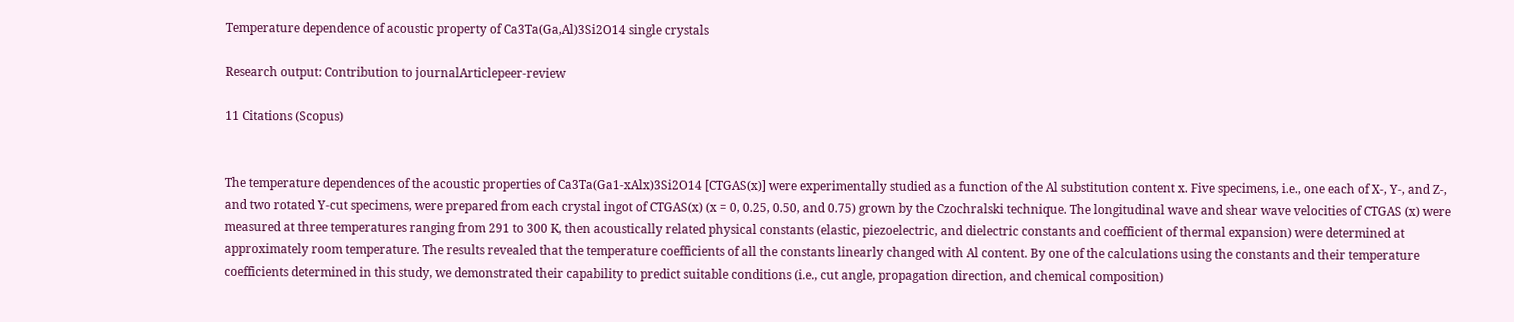Temperature dependence of acoustic property of Ca3Ta(Ga,Al)3Si2O14 single crystals

Research output: Contribution to journalArticlepeer-review

11 Citations (Scopus)


The temperature dependences of the acoustic properties of Ca3Ta(Ga1-xAlx)3Si2O14 [CTGAS(x)] were experimentally studied as a function of the Al substitution content x. Five specimens, i.e., one each of X-, Y-, and Z-, and two rotated Y-cut specimens, were prepared from each crystal ingot of CTGAS(x) (x = 0, 0.25, 0.50, and 0.75) grown by the Czochralski technique. The longitudinal wave and shear wave velocities of CTGAS (x) were measured at three temperatures ranging from 291 to 300 K, then acoustically related physical constants (elastic, piezoelectric, and dielectric constants and coefficient of thermal expansion) were determined at approximately room temperature. The results revealed that the temperature coefficients of all the constants linearly changed with Al content. By one of the calculations using the constants and their temperature coefficients determined in this study, we demonstrated their capability to predict suitable conditions (i.e., cut angle, propagation direction, and chemical composition)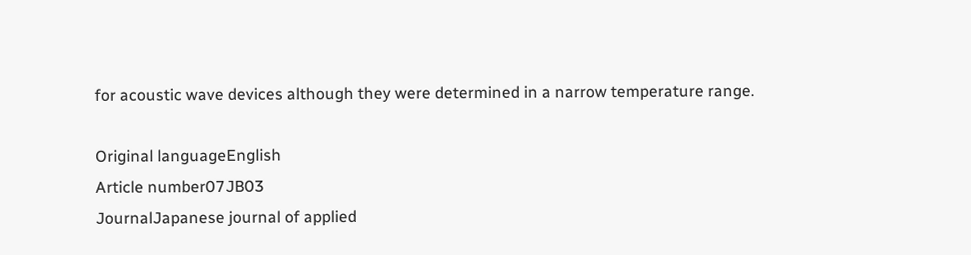for acoustic wave devices although they were determined in a narrow temperature range.

Original languageEnglish
Article number07JB03
JournalJapanese journal of applied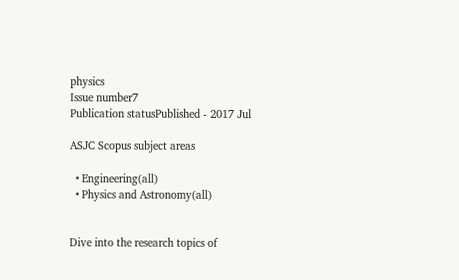physics
Issue number7
Publication statusPublished - 2017 Jul

ASJC Scopus subject areas

  • Engineering(all)
  • Physics and Astronomy(all)


Dive into the research topics of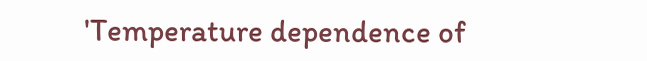'Temperature dependence of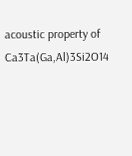acoustic property of Ca3Ta(Ga,Al)3Si2O14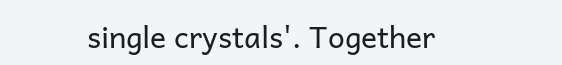single crystals'. Together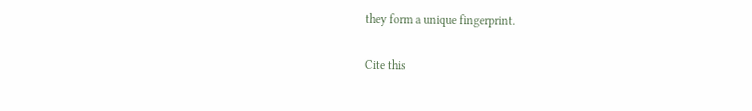they form a unique fingerprint.

Cite this